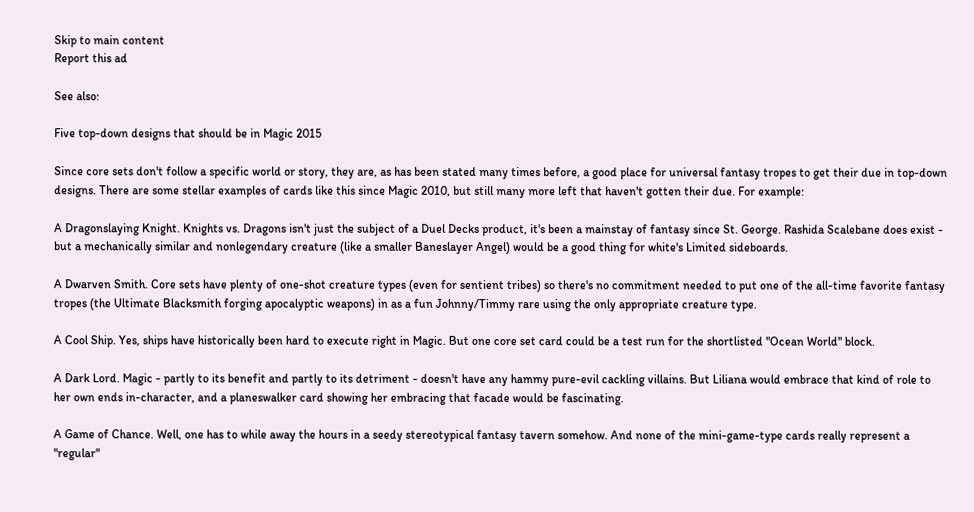Skip to main content
Report this ad

See also:

Five top-down designs that should be in Magic 2015

Since core sets don't follow a specific world or story, they are, as has been stated many times before, a good place for universal fantasy tropes to get their due in top-down designs. There are some stellar examples of cards like this since Magic 2010, but still many more left that haven't gotten their due. For example:

A Dragonslaying Knight. Knights vs. Dragons isn't just the subject of a Duel Decks product, it's been a mainstay of fantasy since St. George. Rashida Scalebane does exist - but a mechanically similar and nonlegendary creature (like a smaller Baneslayer Angel) would be a good thing for white's Limited sideboards.

A Dwarven Smith. Core sets have plenty of one-shot creature types (even for sentient tribes) so there's no commitment needed to put one of the all-time favorite fantasy tropes (the Ultimate Blacksmith forging apocalyptic weapons) in as a fun Johnny/Timmy rare using the only appropriate creature type.

A Cool Ship. Yes, ships have historically been hard to execute right in Magic. But one core set card could be a test run for the shortlisted "Ocean World" block.

A Dark Lord. Magic - partly to its benefit and partly to its detriment - doesn't have any hammy pure-evil cackling villains. But Liliana would embrace that kind of role to her own ends in-character, and a planeswalker card showing her embracing that facade would be fascinating.

A Game of Chance. Well, one has to while away the hours in a seedy stereotypical fantasy tavern somehow. And none of the mini-game-type cards really represent a "regular"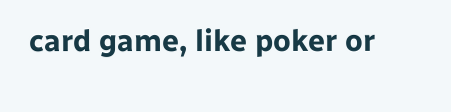card game, like poker or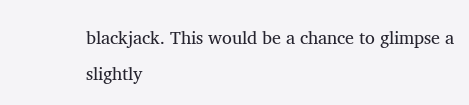blackjack. This would be a chance to glimpse a slightly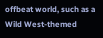offbeat world, such as a Wild West-themed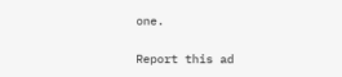one.

Report this ad